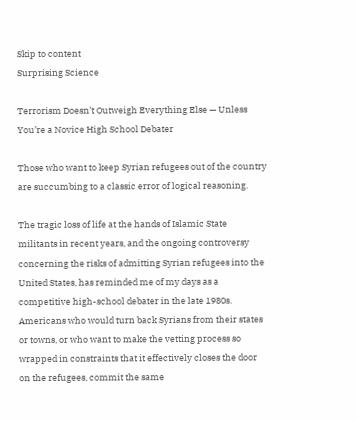Skip to content
Surprising Science

Terrorism Doesn’t Outweigh Everything Else — Unless You’re a Novice High School Debater

Those who want to keep Syrian refugees out of the country are succumbing to a classic error of logical reasoning.

The tragic loss of life at the hands of Islamic State militants in recent years, and the ongoing controversy concerning the risks of admitting Syrian refugees into the United States, has reminded me of my days as a competitive high-school debater in the late 1980s. Americans who would turn back Syrians from their states or towns, or who want to make the vetting process so wrapped in constraints that it effectively closes the door on the refugees, commit the same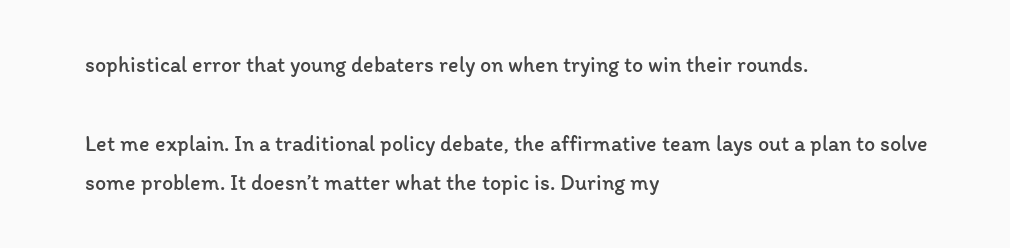sophistical error that young debaters rely on when trying to win their rounds.

Let me explain. In a traditional policy debate, the affirmative team lays out a plan to solve some problem. It doesn’t matter what the topic is. During my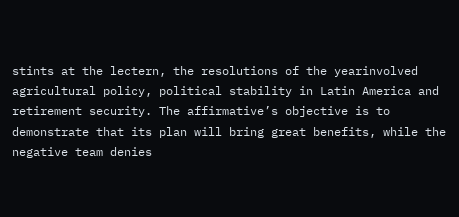stints at the lectern, the resolutions of the yearinvolved agricultural policy, political stability in Latin America and retirement security. The affirmative’s objective is to demonstrate that its plan will bring great benefits, while the negative team denies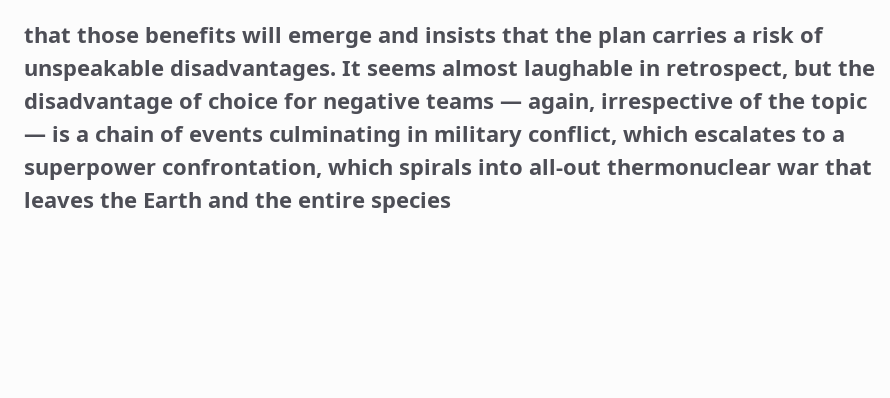that those benefits will emerge and insists that the plan carries a risk of unspeakable disadvantages. It seems almost laughable in retrospect, but the disadvantage of choice for negative teams — again, irrespective of the topic — is a chain of events culminating in military conflict, which escalates to a superpower confrontation, which spirals into all-out thermonuclear war that leaves the Earth and the entire species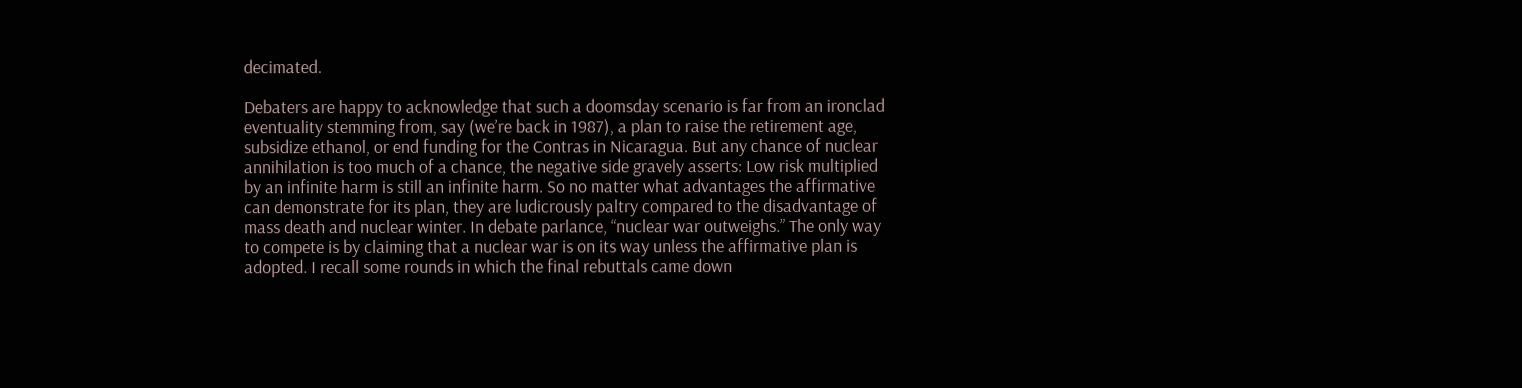decimated.

Debaters are happy to acknowledge that such a doomsday scenario is far from an ironclad eventuality stemming from, say (we’re back in 1987), a plan to raise the retirement age, subsidize ethanol, or end funding for the Contras in Nicaragua. But any chance of nuclear annihilation is too much of a chance, the negative side gravely asserts: Low risk multiplied by an infinite harm is still an infinite harm. So no matter what advantages the affirmative can demonstrate for its plan, they are ludicrously paltry compared to the disadvantage of mass death and nuclear winter. In debate parlance, “nuclear war outweighs.” The only way to compete is by claiming that a nuclear war is on its way unless the affirmative plan is adopted. I recall some rounds in which the final rebuttals came down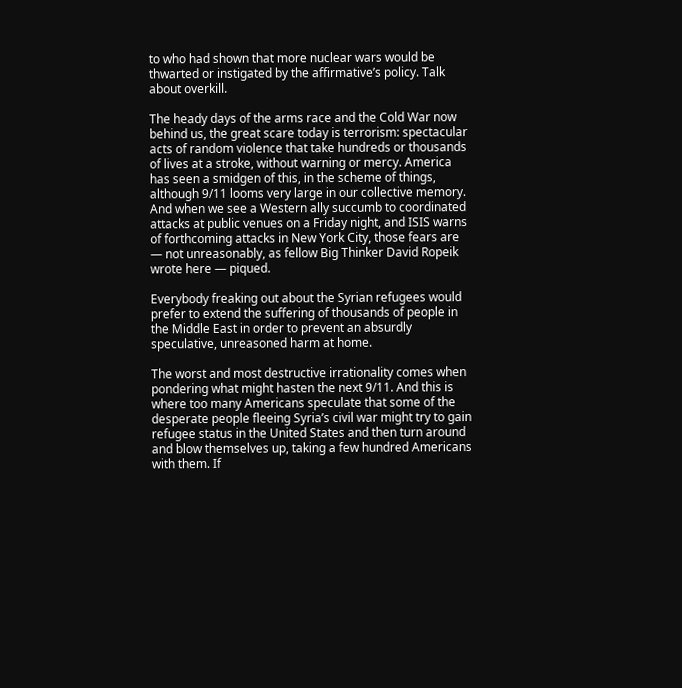to who had shown that more nuclear wars would be thwarted or instigated by the affirmative’s policy. Talk about overkill.

The heady days of the arms race and the Cold War now behind us, the great scare today is terrorism: spectacular acts of random violence that take hundreds or thousands of lives at a stroke, without warning or mercy. America has seen a smidgen of this, in the scheme of things, although 9/11 looms very large in our collective memory. And when we see a Western ally succumb to coordinated attacks at public venues on a Friday night, and ISIS warns of forthcoming attacks in New York City, those fears are — not unreasonably, as fellow Big Thinker David Ropeik wrote here — piqued.

Everybody freaking out about the Syrian refugees would prefer to extend the suffering of thousands of people in the Middle East in order to prevent an absurdly speculative, unreasoned harm at home.

The worst and most destructive irrationality comes when pondering what might hasten the next 9/11. And this is where too many Americans speculate that some of the desperate people fleeing Syria’s civil war might try to gain refugee status in the United States and then turn around and blow themselves up, taking a few hundred Americans with them. If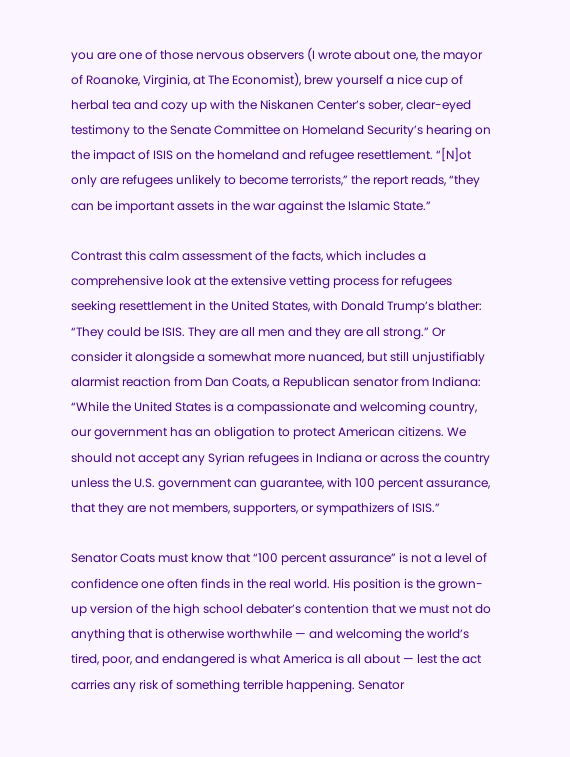you are one of those nervous observers (I wrote about one, the mayor of Roanoke, Virginia, at The Economist), brew yourself a nice cup of herbal tea and cozy up with the Niskanen Center’s sober, clear-eyed testimony to the Senate Committee on Homeland Security’s hearing on the impact of ISIS on the homeland and refugee resettlement. “[N]ot only are refugees unlikely to become terrorists,” the report reads, “they can be important assets in the war against the Islamic State.”

Contrast this calm assessment of the facts, which includes a comprehensive look at the extensive vetting process for refugees seeking resettlement in the United States, with Donald Trump’s blather: “They could be ISIS. They are all men and they are all strong.” Or consider it alongside a somewhat more nuanced, but still unjustifiably alarmist reaction from Dan Coats, a Republican senator from Indiana: “While the United States is a compassionate and welcoming country, our government has an obligation to protect American citizens. We should not accept any Syrian refugees in Indiana or across the country unless the U.S. government can guarantee, with 100 percent assurance, that they are not members, supporters, or sympathizers of ISIS.”

Senator Coats must know that “100 percent assurance” is not a level of confidence one often finds in the real world. His position is the grown-up version of the high school debater’s contention that we must not do anything that is otherwise worthwhile — and welcoming the world’s tired, poor, and endangered is what America is all about — lest the act carries any risk of something terrible happening. Senator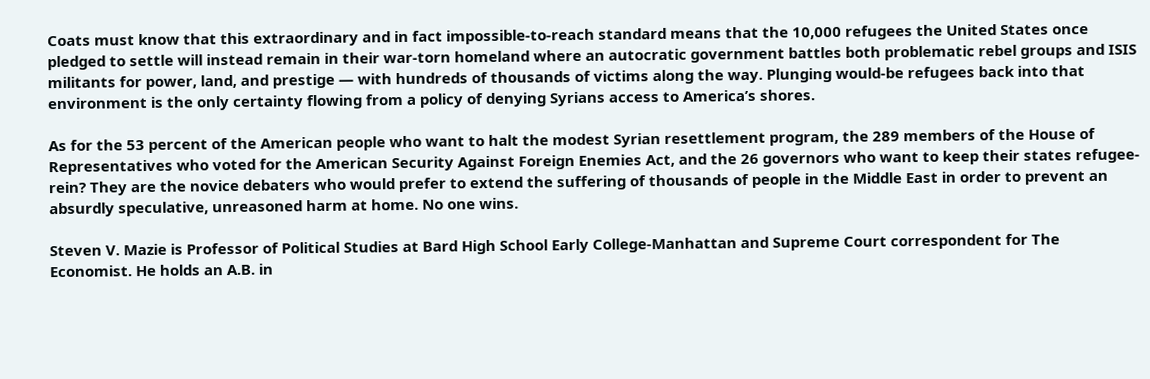Coats must know that this extraordinary and in fact impossible-to-reach standard means that the 10,000 refugees the United States once pledged to settle will instead remain in their war-torn homeland where an autocratic government battles both problematic rebel groups and ISIS militants for power, land, and prestige — with hundreds of thousands of victims along the way. Plunging would-be refugees back into that environment is the only certainty flowing from a policy of denying Syrians access to America’s shores.

As for the 53 percent of the American people who want to halt the modest Syrian resettlement program, the 289 members of the House of Representatives who voted for the American Security Against Foreign Enemies Act, and the 26 governors who want to keep their states refugee-rein? They are the novice debaters who would prefer to extend the suffering of thousands of people in the Middle East in order to prevent an absurdly speculative, unreasoned harm at home. No one wins.

Steven V. Mazie is Professor of Political Studies at Bard High School Early College-Manhattan and Supreme Court correspondent for The Economist. He holds an A.B. in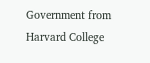Government from Harvard College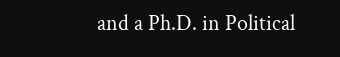and a Ph.D. in Political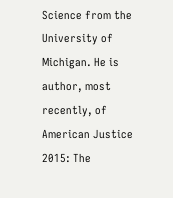Science from the University of Michigan. He is author, most recently, of American Justice 2015: The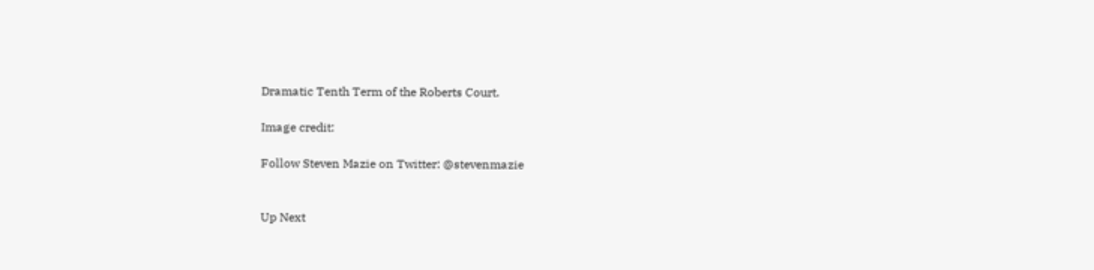Dramatic Tenth Term of the Roberts Court.

Image credit:

Follow Steven Mazie on Twitter: @stevenmazie


Up Next